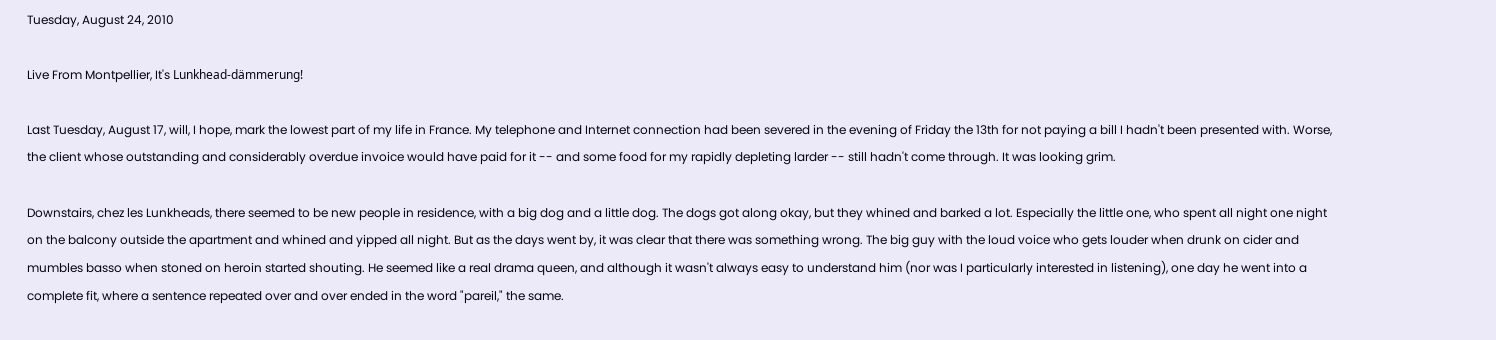Tuesday, August 24, 2010

Live From Montpellier, It's Lunkhead-dämmerung!

Last Tuesday, August 17, will, I hope, mark the lowest part of my life in France. My telephone and Internet connection had been severed in the evening of Friday the 13th for not paying a bill I hadn't been presented with. Worse, the client whose outstanding and considerably overdue invoice would have paid for it -- and some food for my rapidly depleting larder -- still hadn't come through. It was looking grim.

Downstairs, chez les Lunkheads, there seemed to be new people in residence, with a big dog and a little dog. The dogs got along okay, but they whined and barked a lot. Especially the little one, who spent all night one night on the balcony outside the apartment and whined and yipped all night. But as the days went by, it was clear that there was something wrong. The big guy with the loud voice who gets louder when drunk on cider and mumbles basso when stoned on heroin started shouting. He seemed like a real drama queen, and although it wasn't always easy to understand him (nor was I particularly interested in listening), one day he went into a complete fit, where a sentence repeated over and over ended in the word "pareil," the same.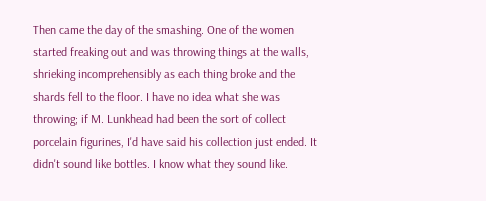Then came the day of the smashing. One of the women started freaking out and was throwing things at the walls, shrieking incomprehensibly as each thing broke and the shards fell to the floor. I have no idea what she was throwing; if M. Lunkhead had been the sort of collect porcelain figurines, I'd have said his collection just ended. It didn't sound like bottles. I know what they sound like.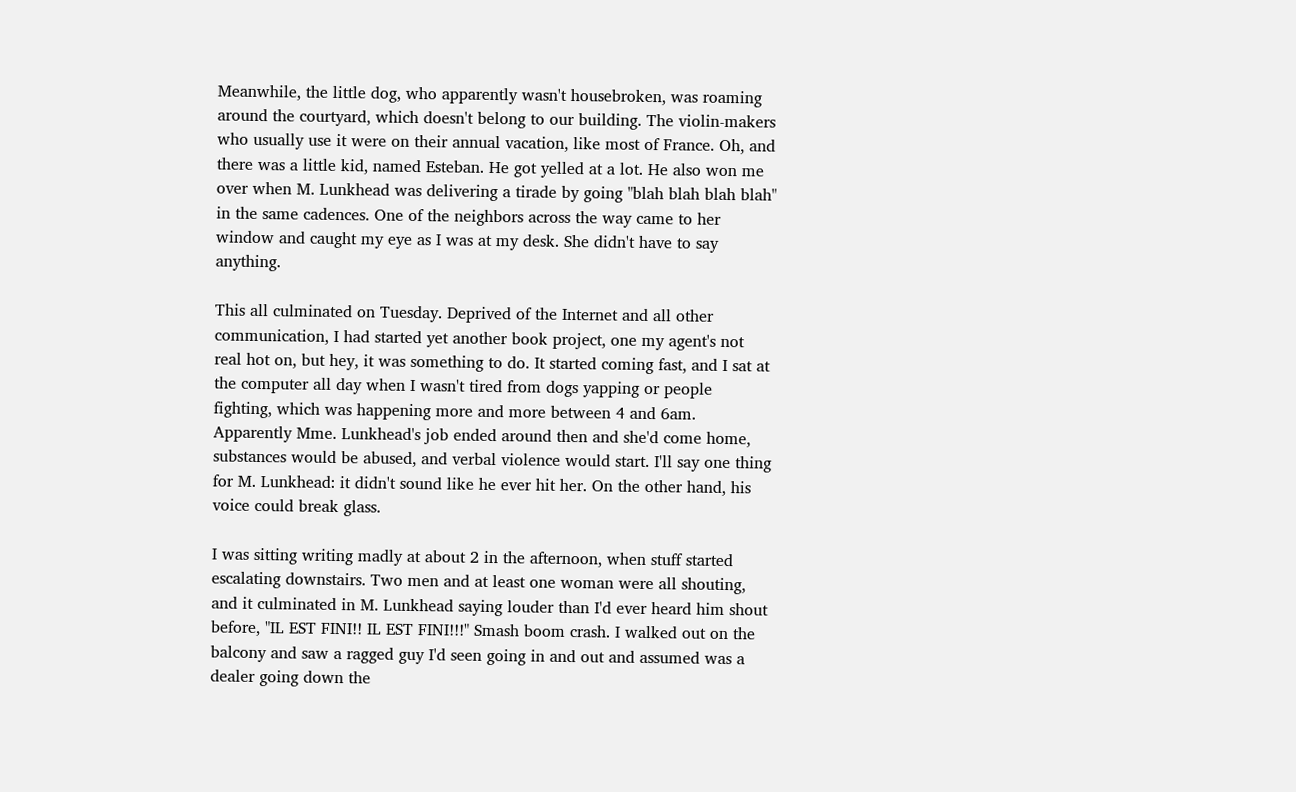Meanwhile, the little dog, who apparently wasn't housebroken, was roaming around the courtyard, which doesn't belong to our building. The violin-makers who usually use it were on their annual vacation, like most of France. Oh, and there was a little kid, named Esteban. He got yelled at a lot. He also won me over when M. Lunkhead was delivering a tirade by going "blah blah blah blah" in the same cadences. One of the neighbors across the way came to her window and caught my eye as I was at my desk. She didn't have to say anything.

This all culminated on Tuesday. Deprived of the Internet and all other communication, I had started yet another book project, one my agent's not real hot on, but hey, it was something to do. It started coming fast, and I sat at the computer all day when I wasn't tired from dogs yapping or people fighting, which was happening more and more between 4 and 6am. Apparently Mme. Lunkhead's job ended around then and she'd come home, substances would be abused, and verbal violence would start. I'll say one thing for M. Lunkhead: it didn't sound like he ever hit her. On the other hand, his voice could break glass.

I was sitting writing madly at about 2 in the afternoon, when stuff started escalating downstairs. Two men and at least one woman were all shouting, and it culminated in M. Lunkhead saying louder than I'd ever heard him shout before, "IL EST FINI!! IL EST FINI!!!" Smash boom crash. I walked out on the balcony and saw a ragged guy I'd seen going in and out and assumed was a dealer going down the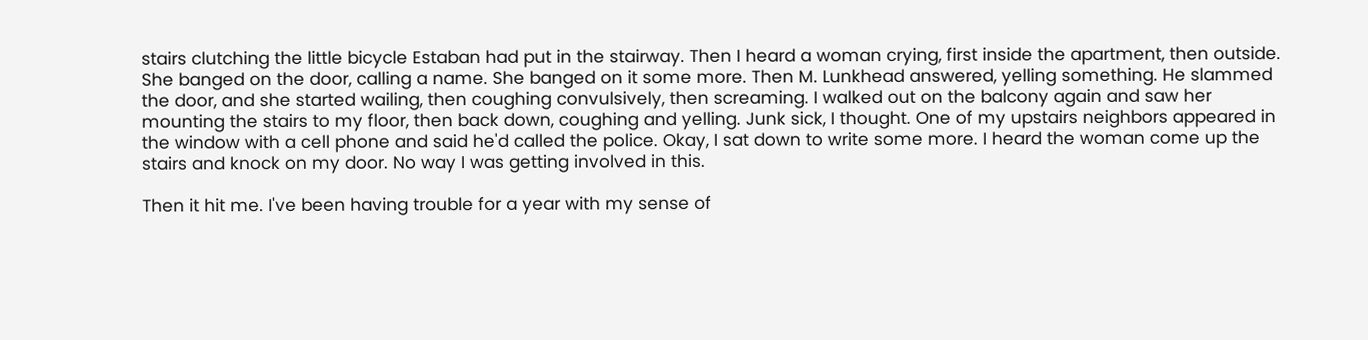stairs clutching the little bicycle Estaban had put in the stairway. Then I heard a woman crying, first inside the apartment, then outside. She banged on the door, calling a name. She banged on it some more. Then M. Lunkhead answered, yelling something. He slammed the door, and she started wailing, then coughing convulsively, then screaming. I walked out on the balcony again and saw her mounting the stairs to my floor, then back down, coughing and yelling. Junk sick, I thought. One of my upstairs neighbors appeared in the window with a cell phone and said he'd called the police. Okay, I sat down to write some more. I heard the woman come up the stairs and knock on my door. No way I was getting involved in this.

Then it hit me. I've been having trouble for a year with my sense of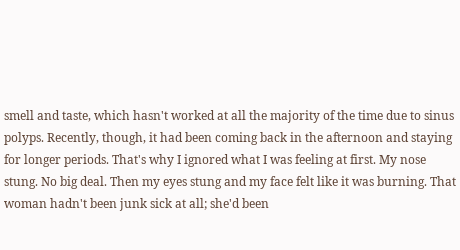smell and taste, which hasn't worked at all the majority of the time due to sinus polyps. Recently, though, it had been coming back in the afternoon and staying for longer periods. That's why I ignored what I was feeling at first. My nose stung. No big deal. Then my eyes stung and my face felt like it was burning. That woman hadn't been junk sick at all; she'd been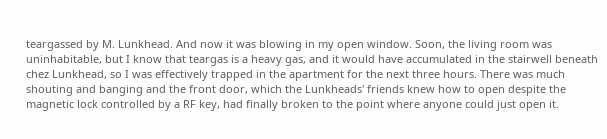teargassed by M. Lunkhead. And now it was blowing in my open window. Soon, the living room was uninhabitable, but I know that teargas is a heavy gas, and it would have accumulated in the stairwell beneath chez Lunkhead, so I was effectively trapped in the apartment for the next three hours. There was much shouting and banging and the front door, which the Lunkheads' friends knew how to open despite the magnetic lock controlled by a RF key, had finally broken to the point where anyone could just open it.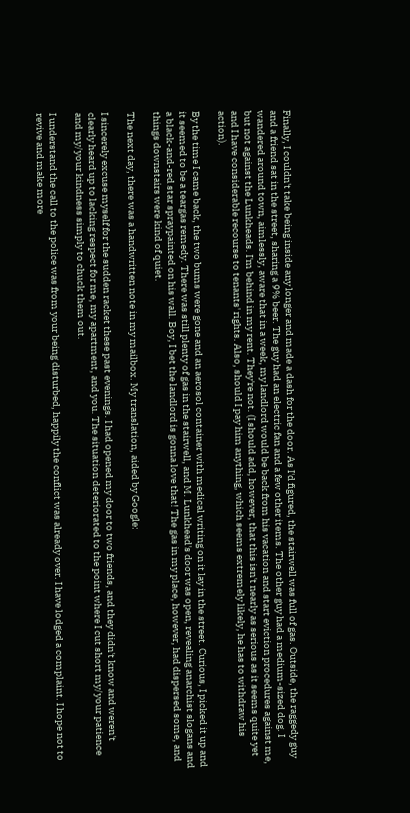Finally, I couldn't take being inside any longer and made a dash for the door. As I'd figured, the stairwell was full of gas. Outside, the raggedy guy and a friend sat in the street, sharing a 9% beer. The guy had an electric fan and a few other items. The other guy had a medium-sized dog. I wandered around town, aimlessly, aware that in a week, my landlord would be back from his vacation and start eviction procedures against me, but not against the Lunkheads. I'm behind in my rent. They're not. (I should add, however, that this isn't nearly as serious as it seems quite yet and I have considerable recourse to tenants' rights. Also, should I pay him anything, which seems extremely likely, he has to withdraw his action).

By the time I came back, the two bums were gone and an aerosol container with medical writing on it lay in the street. Curious, I picked it up and it seemed to be a teargas remedy. There was still plenty of gas in the stairwell, and M. Lunkhead's door was open, revealing anarchist slogans and a black-and-red star spraypainted on his wall. Boy, I bet the landlord is gonna love that! The gas in my place, however, had dispersed some, and things downstairs were kind of quiet.

The next day, there was a handwritten note in my mailbox. My translation, aided by Google:

I sincerely excuse myself for the sudden racket these past evenings. I had opened my door to two friends, and they didn't know and weren't clearly heard up to lacking respect for me, my apartment, and you. The situation deteriorated to the point where I cut short my/your patience and my/your kindness simply to chuck them out.

I understand the call to the police was from your being disturbed, happily the conflict was already over. I have lodged a complaint. I hope not to revive and make more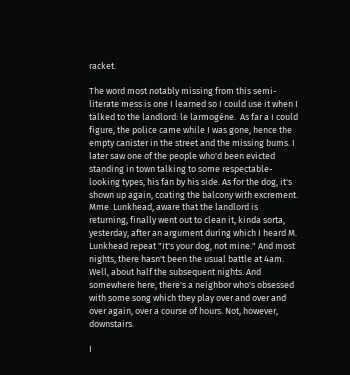racket.

The word most notably missing from this semi-literate mess is one I learned so I could use it when I talked to the landlord: le larmogène.  As far a I could figure, the police came while I was gone, hence the empty canister in the street and the missing bums. I later saw one of the people who'd been evicted standing in town talking to some respectable-looking types, his fan by his side. As for the dog, it's shown up again, coating the balcony with excrement. Mme. Lunkhead, aware that the landlord is returning, finally went out to clean it, kinda sorta, yesterday, after an argument during which I heard M. Lunkhead repeat "It's your dog, not mine." And most nights, there hasn't been the usual battle at 4am. Well, about half the subsequent nights. And somewhere here, there's a neighbor who's obsessed with some song which they play over and over and over again, over a course of hours. Not, however, downstairs.

I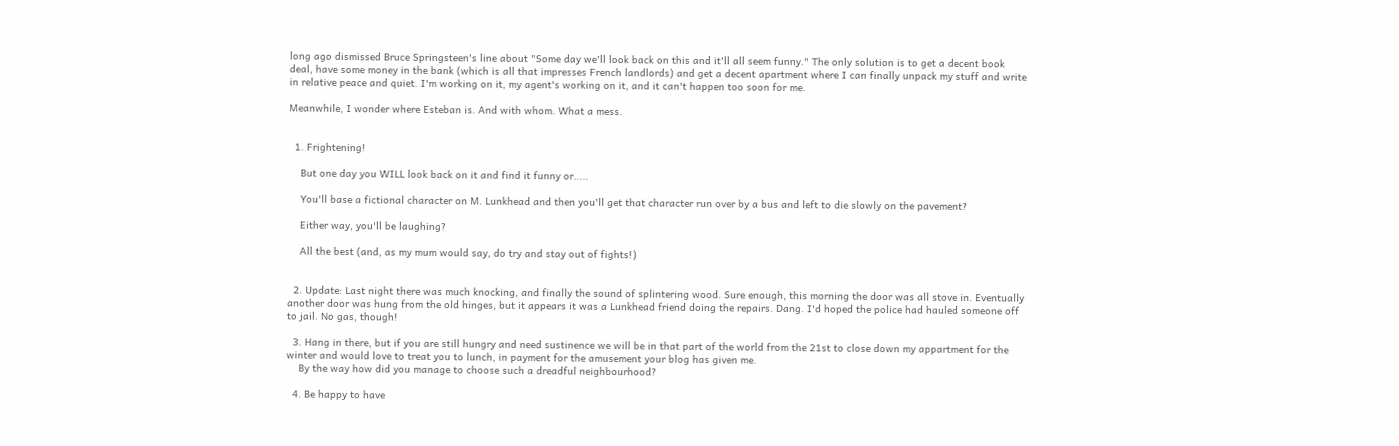long ago dismissed Bruce Springsteen's line about "Some day we'll look back on this and it'll all seem funny." The only solution is to get a decent book deal, have some money in the bank (which is all that impresses French landlords) and get a decent apartment where I can finally unpack my stuff and write in relative peace and quiet. I'm working on it, my agent's working on it, and it can't happen too soon for me.

Meanwhile, I wonder where Esteban is. And with whom. What a mess.


  1. Frightening!

    But one day you WILL look back on it and find it funny or.....

    You'll base a fictional character on M. Lunkhead and then you'll get that character run over by a bus and left to die slowly on the pavement?

    Either way, you'll be laughing?

    All the best (and, as my mum would say, do try and stay out of fights!)


  2. Update: Last night there was much knocking, and finally the sound of splintering wood. Sure enough, this morning the door was all stove in. Eventually another door was hung from the old hinges, but it appears it was a Lunkhead friend doing the repairs. Dang. I'd hoped the police had hauled someone off to jail. No gas, though!

  3. Hang in there, but if you are still hungry and need sustinence we will be in that part of the world from the 21st to close down my appartment for the winter and would love to treat you to lunch, in payment for the amusement your blog has given me.
    By the way how did you manage to choose such a dreadful neighbourhood?

  4. Be happy to have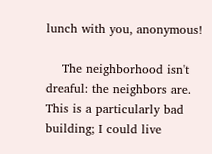lunch with you, anonymous!

    The neighborhood isn't dreaful: the neighbors are. This is a particularly bad building; I could live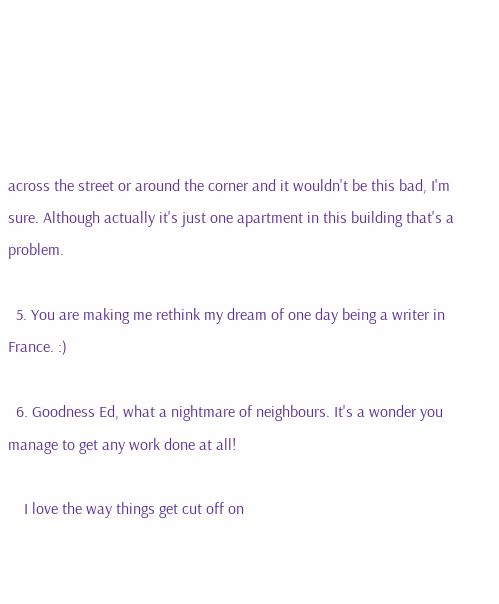across the street or around the corner and it wouldn't be this bad, I'm sure. Although actually it's just one apartment in this building that's a problem.

  5. You are making me rethink my dream of one day being a writer in France. :)

  6. Goodness Ed, what a nightmare of neighbours. It's a wonder you manage to get any work done at all!

    I love the way things get cut off on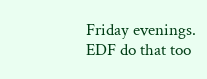Friday evenings. EDF do that too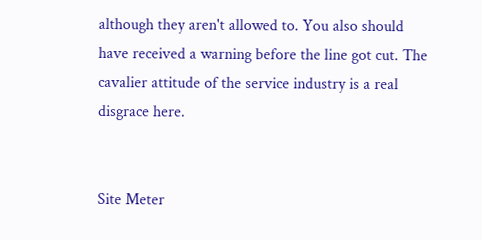although they aren't allowed to. You also should have received a warning before the line got cut. The cavalier attitude of the service industry is a real disgrace here.


Site Meter